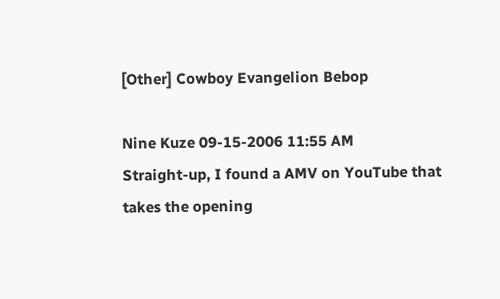[Other] Cowboy Evangelion Bebop

Nine Kuze 09-15-2006 11:55 AM
Straight-up, I found a AMV on YouTube that takes the opening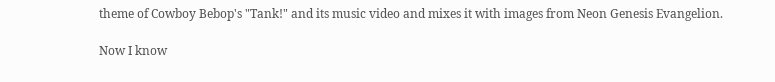theme of Cowboy Bebop's "Tank!" and its music video and mixes it with images from Neon Genesis Evangelion.

Now I know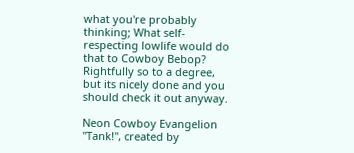what you're probably thinking; What self-respecting lowlife would do that to Cowboy Bebop? Rightfully so to a degree, but its nicely done and you should check it out anyway.

Neon Cowboy Evangelion "Tank!", created by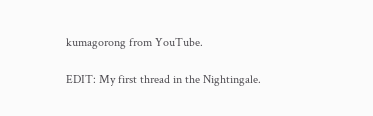kumagorong from YouTube.

EDIT: My first thread in the Nightingale.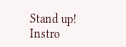Stand up!
Instro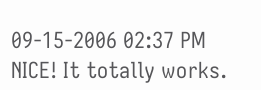09-15-2006 02:37 PM
NICE! It totally works.